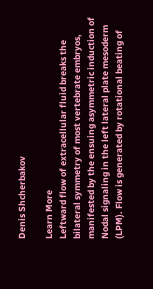Denis Shcherbakov

Learn More
Leftward flow of extracellular fluid breaks the bilateral symmetry of most vertebrate embryos, manifested by the ensuing asymmetric induction of Nodal signaling in the left lateral plate mesoderm (LPM). Flow is generated by rotational beating of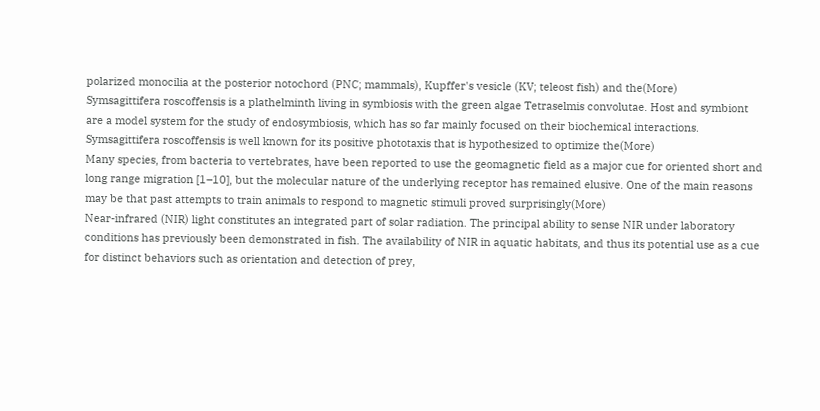polarized monocilia at the posterior notochord (PNC; mammals), Kupffer's vesicle (KV; teleost fish) and the(More)
Symsagittifera roscoffensis is a plathelminth living in symbiosis with the green algae Tetraselmis convolutae. Host and symbiont are a model system for the study of endosymbiosis, which has so far mainly focused on their biochemical interactions. Symsagittifera roscoffensis is well known for its positive phototaxis that is hypothesized to optimize the(More)
Many species, from bacteria to vertebrates, have been reported to use the geomagnetic field as a major cue for oriented short and long range migration [1–10], but the molecular nature of the underlying receptor has remained elusive. One of the main reasons may be that past attempts to train animals to respond to magnetic stimuli proved surprisingly(More)
Near-infrared (NIR) light constitutes an integrated part of solar radiation. The principal ability to sense NIR under laboratory conditions has previously been demonstrated in fish. The availability of NIR in aquatic habitats, and thus its potential use as a cue for distinct behaviors such as orientation and detection of prey,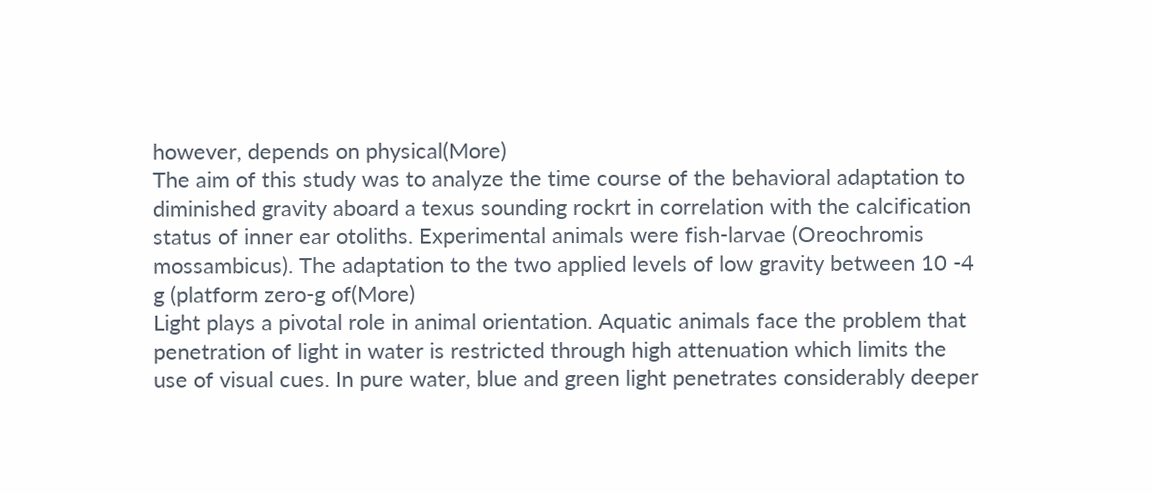however, depends on physical(More)
The aim of this study was to analyze the time course of the behavioral adaptation to diminished gravity aboard a texus sounding rockrt in correlation with the calcification status of inner ear otoliths. Experimental animals were fish-larvae (Oreochromis mossambicus). The adaptation to the two applied levels of low gravity between 10 -4 g (platform zero-g of(More)
Light plays a pivotal role in animal orientation. Aquatic animals face the problem that penetration of light in water is restricted through high attenuation which limits the use of visual cues. In pure water, blue and green light penetrates considerably deeper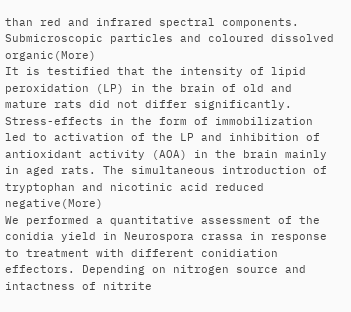than red and infrared spectral components. Submicroscopic particles and coloured dissolved organic(More)
It is testified that the intensity of lipid peroxidation (LP) in the brain of old and mature rats did not differ significantly. Stress-effects in the form of immobilization led to activation of the LP and inhibition of antioxidant activity (AOA) in the brain mainly in aged rats. The simultaneous introduction of tryptophan and nicotinic acid reduced negative(More)
We performed a quantitative assessment of the conidia yield in Neurospora crassa in response to treatment with different conidiation effectors. Depending on nitrogen source and intactness of nitrite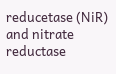reducetase (NiR) and nitrate reductase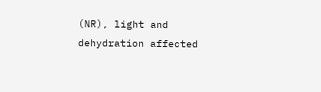(NR), light and dehydration affected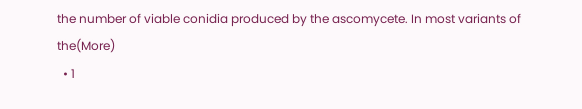the number of viable conidia produced by the ascomycete. In most variants of the(More)
  • 1